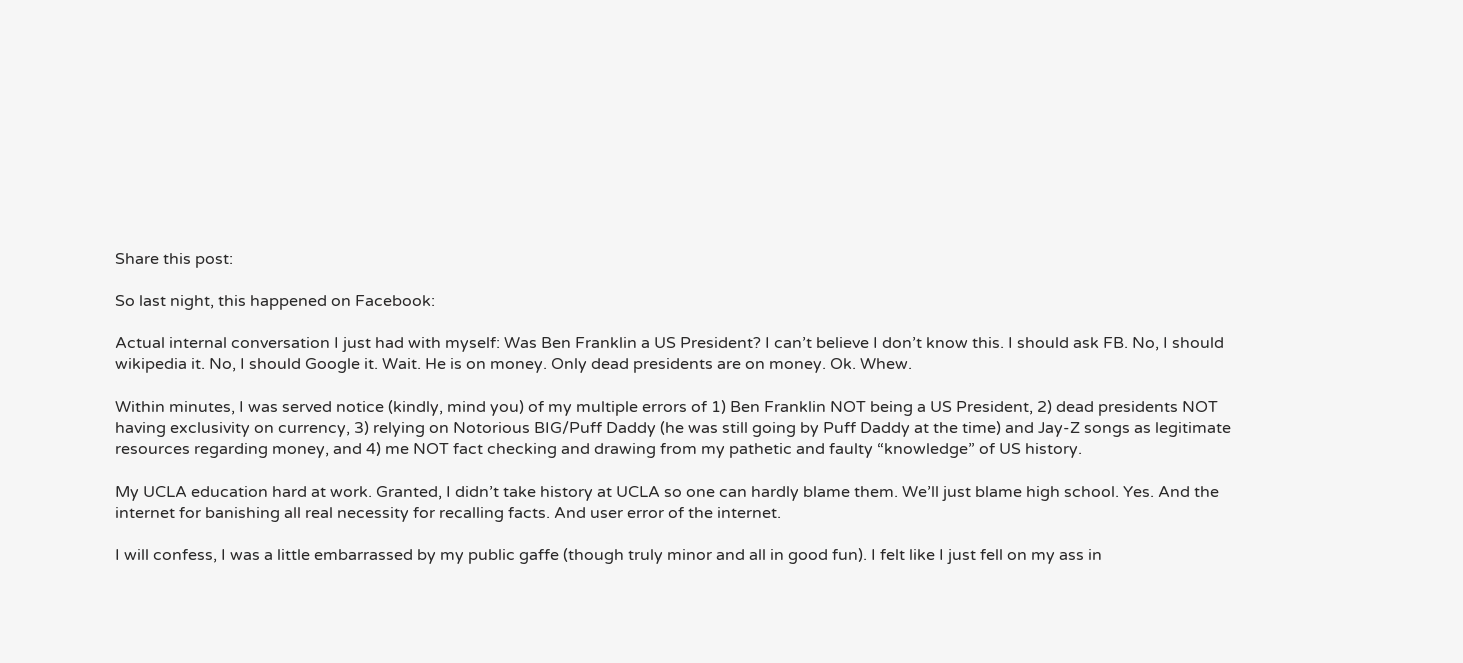Share this post:

So last night, this happened on Facebook:

Actual internal conversation I just had with myself: Was Ben Franklin a US President? I can’t believe I don’t know this. I should ask FB. No, I should wikipedia it. No, I should Google it. Wait. He is on money. Only dead presidents are on money. Ok. Whew.

Within minutes, I was served notice (kindly, mind you) of my multiple errors of 1) Ben Franklin NOT being a US President, 2) dead presidents NOT having exclusivity on currency, 3) relying on Notorious BIG/Puff Daddy (he was still going by Puff Daddy at the time) and Jay-Z songs as legitimate resources regarding money, and 4) me NOT fact checking and drawing from my pathetic and faulty “knowledge” of US history.

My UCLA education hard at work. Granted, I didn’t take history at UCLA so one can hardly blame them. We’ll just blame high school. Yes. And the internet for banishing all real necessity for recalling facts. And user error of the internet.

I will confess, I was a little embarrassed by my public gaffe (though truly minor and all in good fun). I felt like I just fell on my ass in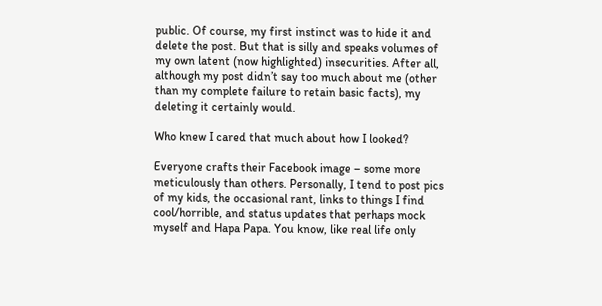public. Of course, my first instinct was to hide it and delete the post. But that is silly and speaks volumes of my own latent (now highlighted) insecurities. After all, although my post didn’t say too much about me (other than my complete failure to retain basic facts), my deleting it certainly would.

Who knew I cared that much about how I looked?

Everyone crafts their Facebook image – some more meticulously than others. Personally, I tend to post pics of my kids, the occasional rant, links to things I find cool/horrible, and status updates that perhaps mock myself and Hapa Papa. You know, like real life only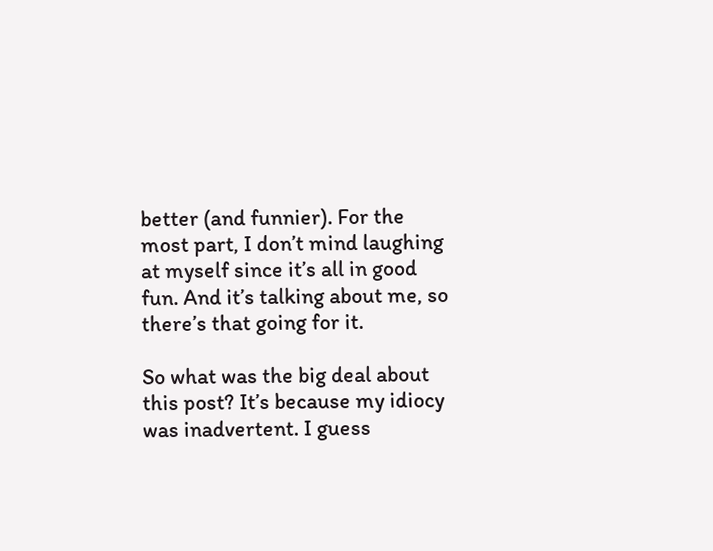better (and funnier). For the most part, I don’t mind laughing at myself since it’s all in good fun. And it’s talking about me, so there’s that going for it.

So what was the big deal about this post? It’s because my idiocy was inadvertent. I guess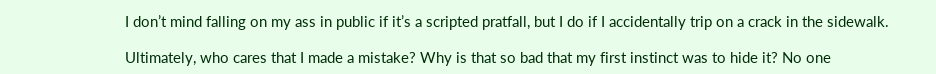I don’t mind falling on my ass in public if it’s a scripted pratfall, but I do if I accidentally trip on a crack in the sidewalk.

Ultimately, who cares that I made a mistake? Why is that so bad that my first instinct was to hide it? No one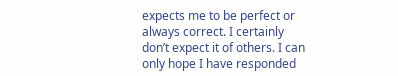expects me to be perfect or always correct. I certainly don’t expect it of others. I can only hope I have responded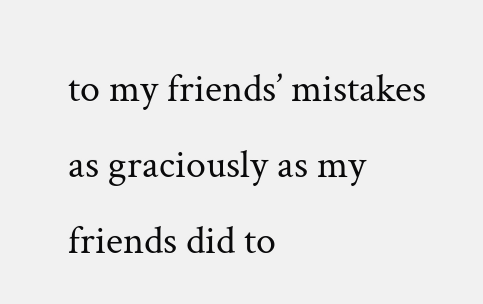to my friends’ mistakes as graciously as my friends did to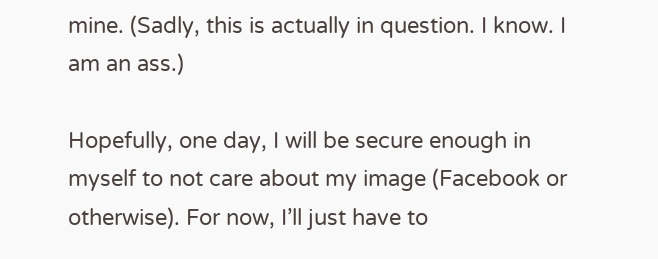mine. (Sadly, this is actually in question. I know. I am an ass.)

Hopefully, one day, I will be secure enough in myself to not care about my image (Facebook or otherwise). For now, I’ll just have to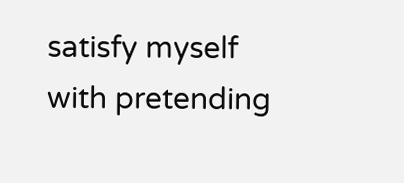satisfy myself with pretending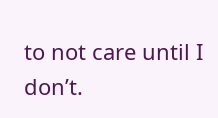to not care until I don’t.